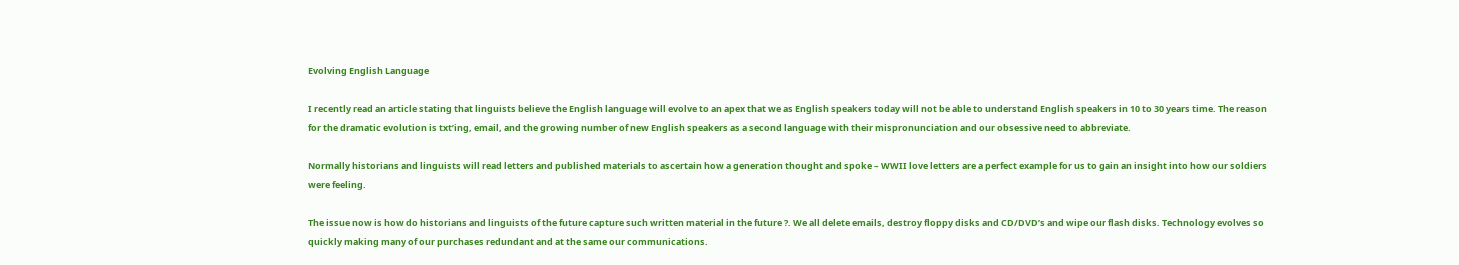Evolving English Language

I recently read an article stating that linguists believe the English language will evolve to an apex that we as English speakers today will not be able to understand English speakers in 10 to 30 years time. The reason for the dramatic evolution is txt’ing, email, and the growing number of new English speakers as a second language with their mispronunciation and our obsessive need to abbreviate.

Normally historians and linguists will read letters and published materials to ascertain how a generation thought and spoke – WWII love letters are a perfect example for us to gain an insight into how our soldiers were feeling.

The issue now is how do historians and linguists of the future capture such written material in the future ?. We all delete emails, destroy floppy disks and CD/DVD’s and wipe our flash disks. Technology evolves so quickly making many of our purchases redundant and at the same our communications.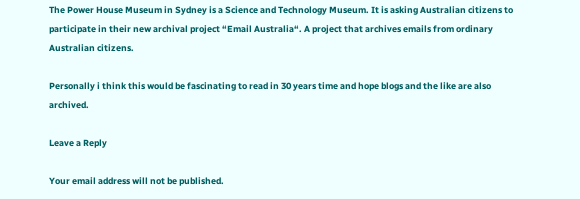The Power House Museum in Sydney is a Science and Technology Museum. It is asking Australian citizens to participate in their new archival project “Email Australia“. A project that archives emails from ordinary Australian citizens.

Personally i think this would be fascinating to read in 30 years time and hope blogs and the like are also archived.

Leave a Reply

Your email address will not be published.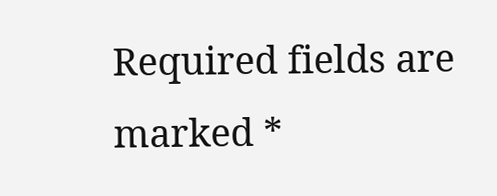Required fields are marked *